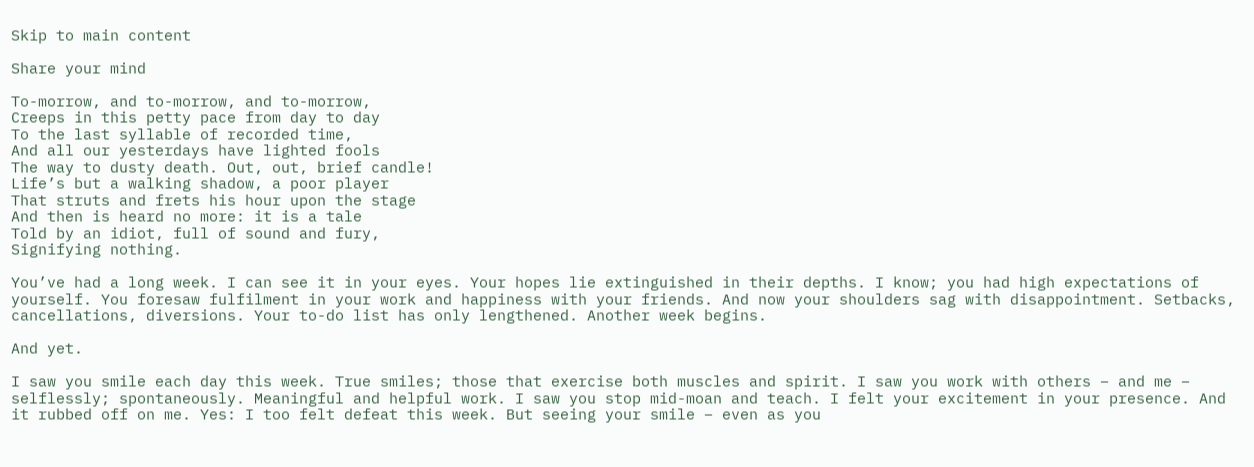Skip to main content

Share your mind

To-morrow, and to-morrow, and to-morrow,
Creeps in this petty pace from day to day
To the last syllable of recorded time,
And all our yesterdays have lighted fools
The way to dusty death. Out, out, brief candle!
Life’s but a walking shadow, a poor player
That struts and frets his hour upon the stage
And then is heard no more: it is a tale
Told by an idiot, full of sound and fury,
Signifying nothing.

You’ve had a long week. I can see it in your eyes. Your hopes lie extinguished in their depths. I know; you had high expectations of yourself. You foresaw fulfilment in your work and happiness with your friends. And now your shoulders sag with disappointment. Setbacks, cancellations, diversions. Your to-do list has only lengthened. Another week begins.

And yet.

I saw you smile each day this week. True smiles; those that exercise both muscles and spirit. I saw you work with others – and me – selflessly; spontaneously. Meaningful and helpful work. I saw you stop mid-moan and teach. I felt your excitement in your presence. And it rubbed off on me. Yes: I too felt defeat this week. But seeing your smile – even as you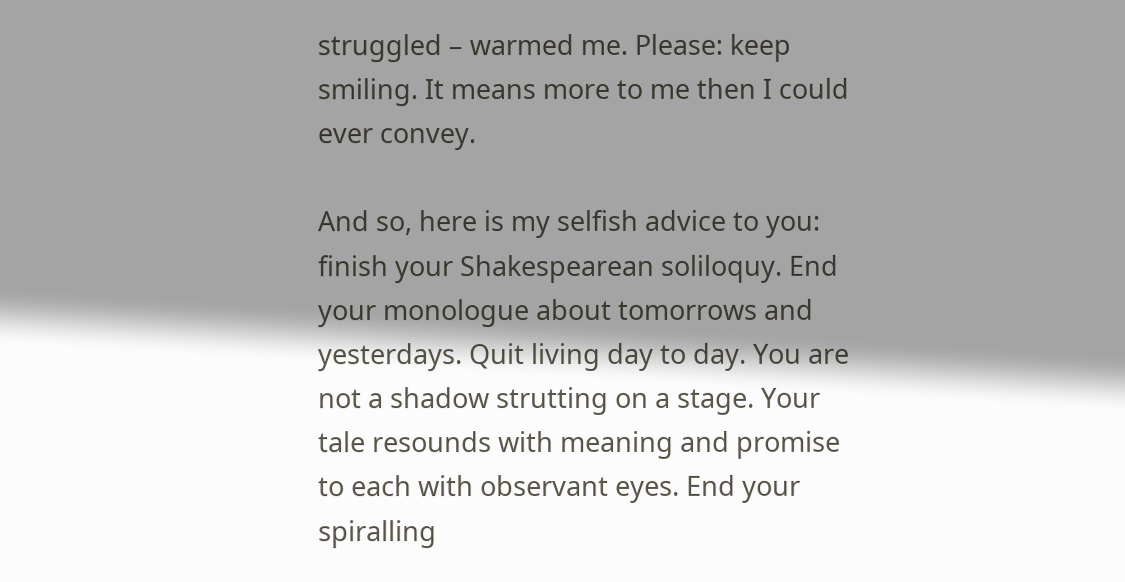struggled – warmed me. Please: keep smiling. It means more to me then I could ever convey.

And so, here is my selfish advice to you: finish your Shakespearean soliloquy. End your monologue about tomorrows and yesterdays. Quit living day to day. You are not a shadow strutting on a stage. Your tale resounds with meaning and promise to each with observant eyes. End your spiralling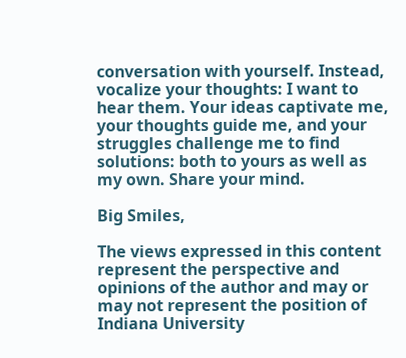conversation with yourself. Instead, vocalize your thoughts: I want to hear them. Your ideas captivate me, your thoughts guide me, and your struggles challenge me to find solutions: both to yours as well as my own. Share your mind.

Big Smiles,

The views expressed in this content represent the perspective and opinions of the author and may or may not represent the position of Indiana University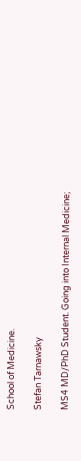School of Medicine.

Stefan Tarnawsky

MS4 MD/PhD Student. Going into Internal Medicine;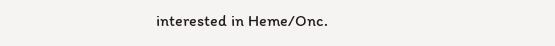interested in Heme/Onc.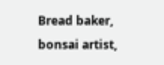Bread baker, bonsai artist,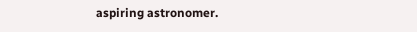aspiring astronomer.